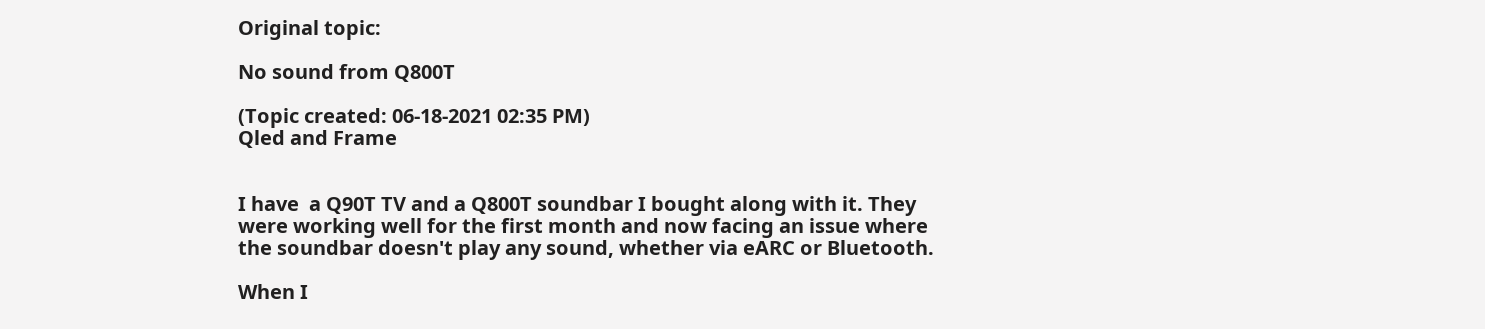Original topic:

No sound from Q800T

(Topic created: 06-18-2021 02:35 PM)
Qled and Frame


I have  a Q90T TV and a Q800T soundbar I bought along with it. They were working well for the first month and now facing an issue where the soundbar doesn't play any sound, whether via eARC or Bluetooth.

When I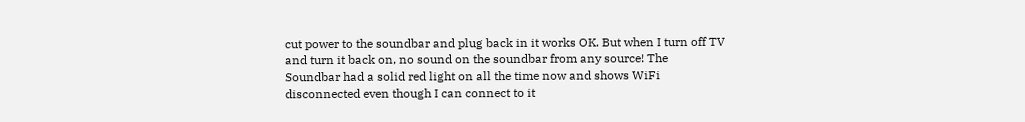cut power to the soundbar and plug back in it works OK. But when I turn off TV and turn it back on, no sound on the soundbar from any source! The Soundbar had a solid red light on all the time now and shows WiFi disconnected even though I can connect to it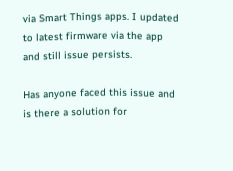via Smart Things apps. I updated to latest firmware via the app and still issue persists.

Has anyone faced this issue and is there a solution for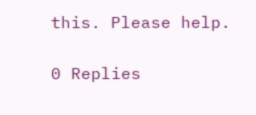this. Please help.

0 Replies